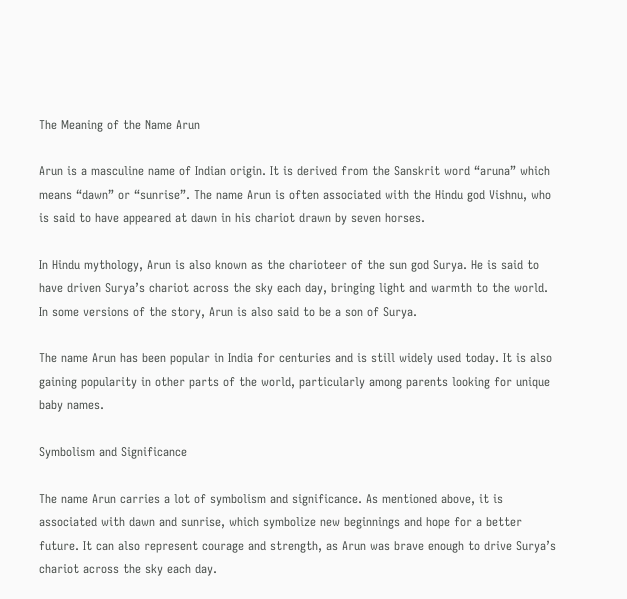The Meaning of the Name Arun

Arun is a masculine name of Indian origin. It is derived from the Sanskrit word “aruna” which means “dawn” or “sunrise”. The name Arun is often associated with the Hindu god Vishnu, who is said to have appeared at dawn in his chariot drawn by seven horses.

In Hindu mythology, Arun is also known as the charioteer of the sun god Surya. He is said to have driven Surya’s chariot across the sky each day, bringing light and warmth to the world. In some versions of the story, Arun is also said to be a son of Surya.

The name Arun has been popular in India for centuries and is still widely used today. It is also gaining popularity in other parts of the world, particularly among parents looking for unique baby names.

Symbolism and Significance

The name Arun carries a lot of symbolism and significance. As mentioned above, it is associated with dawn and sunrise, which symbolize new beginnings and hope for a better future. It can also represent courage and strength, as Arun was brave enough to drive Surya’s chariot across the sky each day.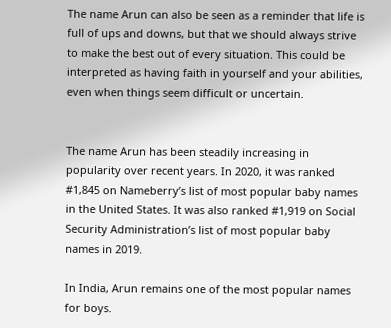The name Arun can also be seen as a reminder that life is full of ups and downs, but that we should always strive to make the best out of every situation. This could be interpreted as having faith in yourself and your abilities, even when things seem difficult or uncertain.


The name Arun has been steadily increasing in popularity over recent years. In 2020, it was ranked #1,845 on Nameberry’s list of most popular baby names in the United States. It was also ranked #1,919 on Social Security Administration’s list of most popular baby names in 2019.

In India, Arun remains one of the most popular names for boys.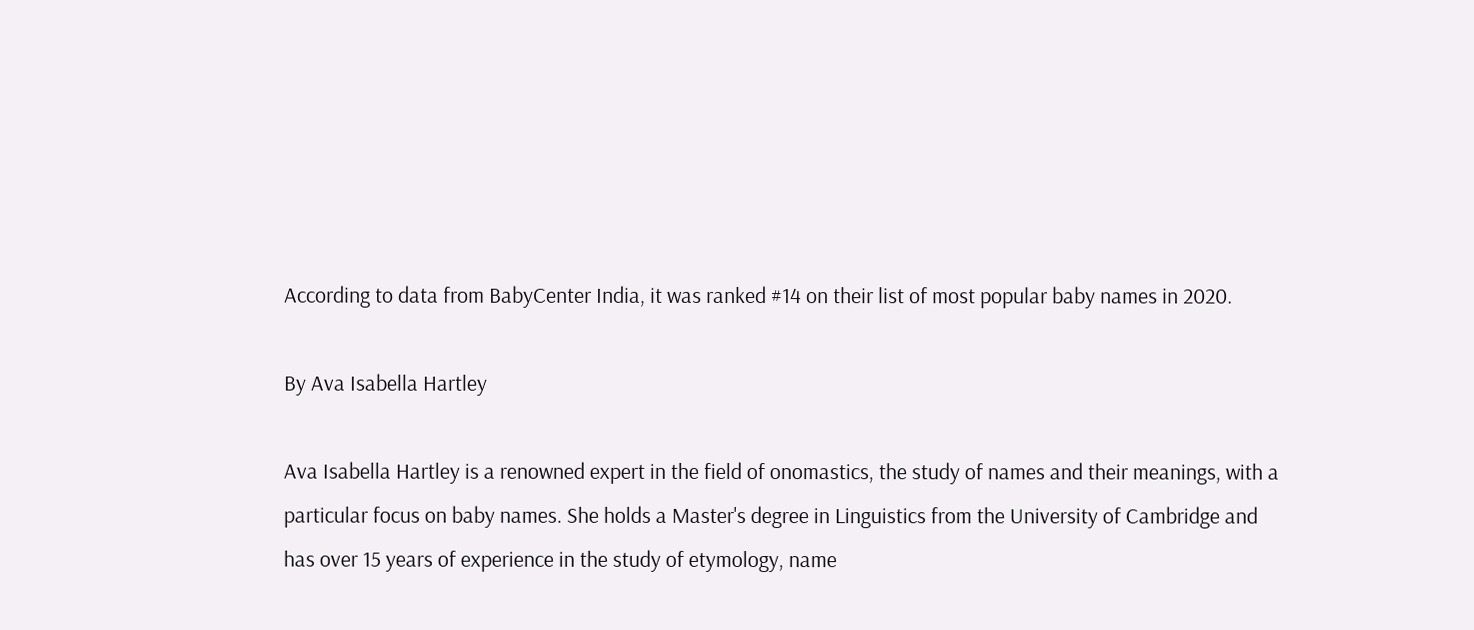According to data from BabyCenter India, it was ranked #14 on their list of most popular baby names in 2020.

By Ava Isabella Hartley

Ava Isabella Hartley is a renowned expert in the field of onomastics, the study of names and their meanings, with a particular focus on baby names. She holds a Master's degree in Linguistics from the University of Cambridge and has over 15 years of experience in the study of etymology, name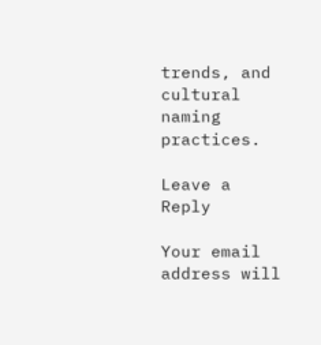trends, and cultural naming practices.

Leave a Reply

Your email address will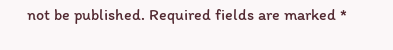not be published. Required fields are marked *